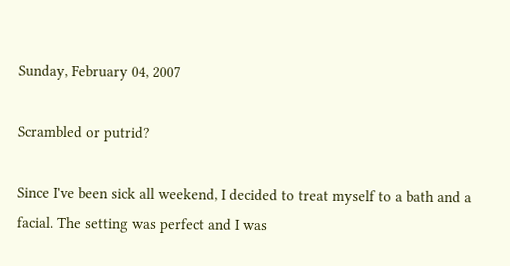Sunday, February 04, 2007

Scrambled or putrid?

Since I've been sick all weekend, I decided to treat myself to a bath and a facial. The setting was perfect and I was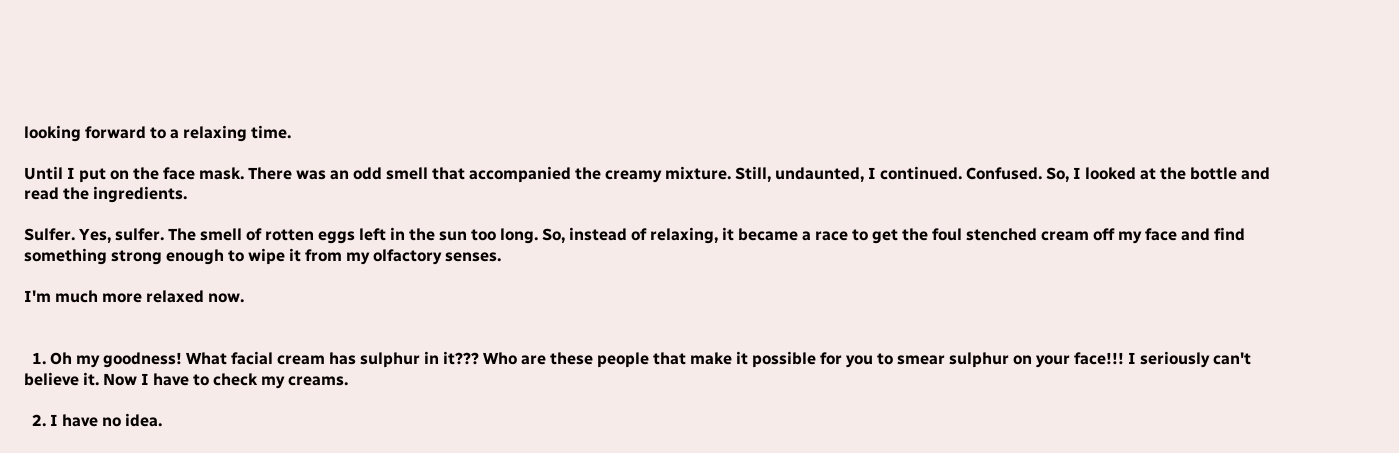looking forward to a relaxing time.

Until I put on the face mask. There was an odd smell that accompanied the creamy mixture. Still, undaunted, I continued. Confused. So, I looked at the bottle and read the ingredients.

Sulfer. Yes, sulfer. The smell of rotten eggs left in the sun too long. So, instead of relaxing, it became a race to get the foul stenched cream off my face and find something strong enough to wipe it from my olfactory senses.

I'm much more relaxed now.


  1. Oh my goodness! What facial cream has sulphur in it??? Who are these people that make it possible for you to smear sulphur on your face!!! I seriously can't believe it. Now I have to check my creams.

  2. I have no idea.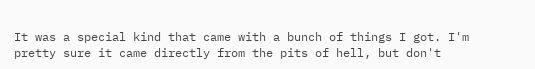It was a special kind that came with a bunch of things I got. I'm pretty sure it came directly from the pits of hell, but don't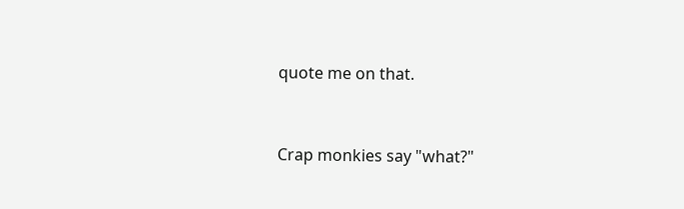quote me on that.


Crap monkies say "what?"